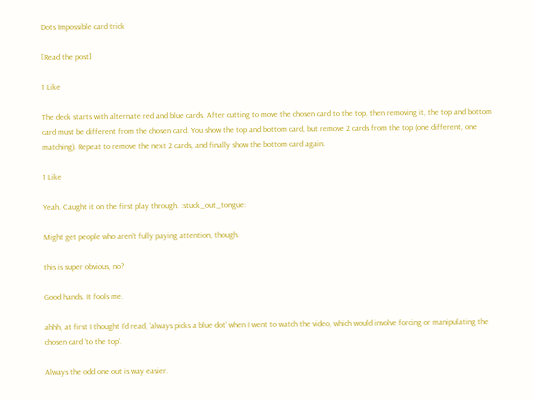Dots Impossible card trick

[Read the post]

1 Like

The deck starts with alternate red and blue cards. After cutting to move the chosen card to the top, then removing it, the top and bottom card must be different from the chosen card. You show the top and bottom card, but remove 2 cards from the top (one different, one matching). Repeat to remove the next 2 cards, and finally show the bottom card again.

1 Like

Yeah. Caught it on the first play through. :stuck_out_tongue:

Might get people who aren’t fully paying attention, though.

this is super obvious, no?

Good hands. It fools me.

ahhh, at first I thought I’d read, ‘always picks a blue dot’ when I went to watch the video, which would involve forcing or manipulating the chosen card ‘to the top’.

Always the odd one out is way easier.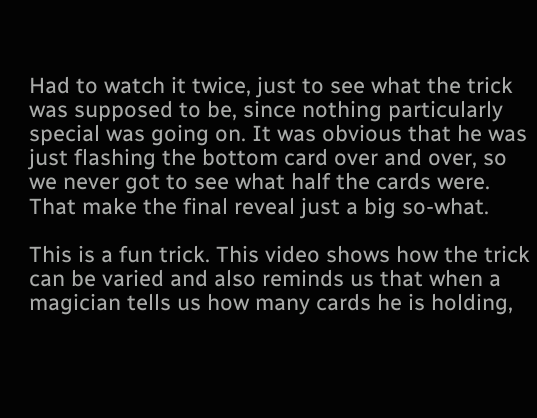Had to watch it twice, just to see what the trick was supposed to be, since nothing particularly special was going on. It was obvious that he was just flashing the bottom card over and over, so we never got to see what half the cards were. That make the final reveal just a big so-what.

This is a fun trick. This video shows how the trick can be varied and also reminds us that when a magician tells us how many cards he is holding,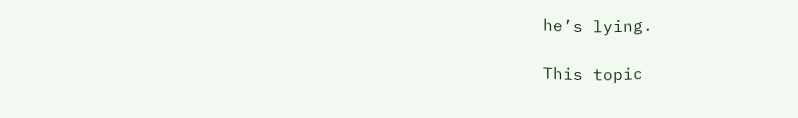he’s lying.

This topic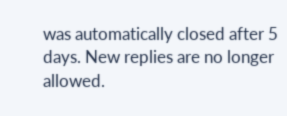was automatically closed after 5 days. New replies are no longer allowed.